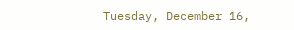Tuesday, December 16,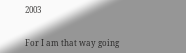2003


For I am that way going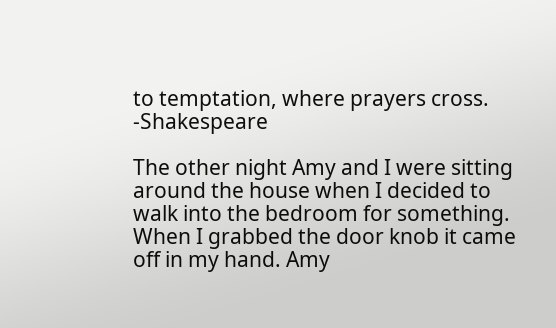to temptation, where prayers cross. -Shakespeare

The other night Amy and I were sitting around the house when I decided to walk into the bedroom for something. When I grabbed the door knob it came off in my hand. Amy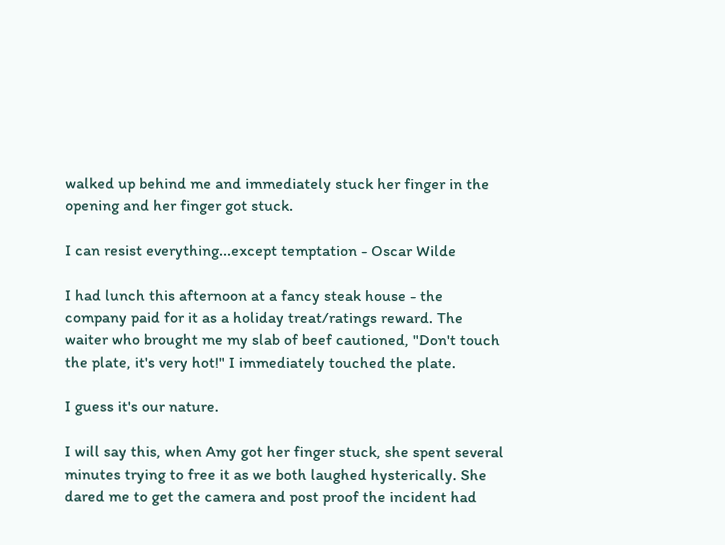walked up behind me and immediately stuck her finger in the opening and her finger got stuck.

I can resist everything...except temptation - Oscar Wilde

I had lunch this afternoon at a fancy steak house - the company paid for it as a holiday treat/ratings reward. The waiter who brought me my slab of beef cautioned, "Don't touch the plate, it's very hot!" I immediately touched the plate.

I guess it's our nature.

I will say this, when Amy got her finger stuck, she spent several minutes trying to free it as we both laughed hysterically. She dared me to get the camera and post proof the incident had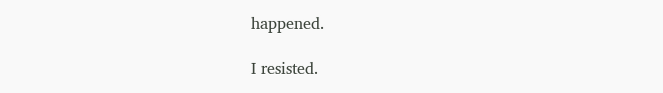happened.

I resisted.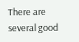There are several good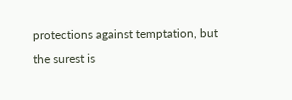protections against temptation, but the surest is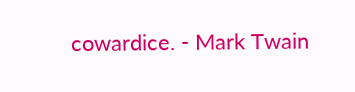cowardice. - Mark Twain